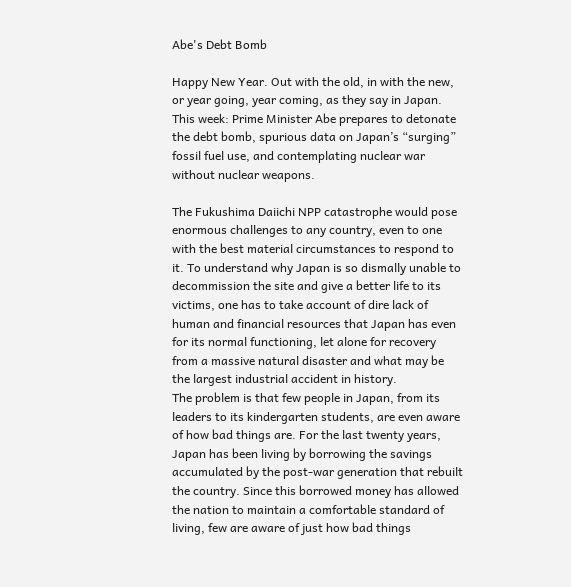Abe's Debt Bomb

Happy New Year. Out with the old, in with the new, or year going, year coming, as they say in Japan. This week: Prime Minister Abe prepares to detonate the debt bomb, spurious data on Japan’s “surging” fossil fuel use, and contemplating nuclear war without nuclear weapons.

The Fukushima Daiichi NPP catastrophe would pose enormous challenges to any country, even to one with the best material circumstances to respond to it. To understand why Japan is so dismally unable to decommission the site and give a better life to its victims, one has to take account of dire lack of human and financial resources that Japan has even for its normal functioning, let alone for recovery from a massive natural disaster and what may be the largest industrial accident in history.
The problem is that few people in Japan, from its leaders to its kindergarten students, are even aware of how bad things are. For the last twenty years, Japan has been living by borrowing the savings accumulated by the post-war generation that rebuilt the country. Since this borrowed money has allowed the nation to maintain a comfortable standard of living, few are aware of just how bad things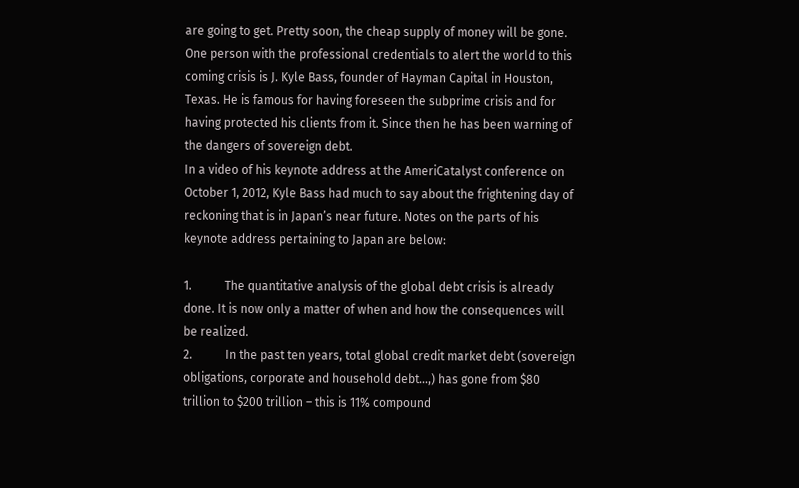are going to get. Pretty soon, the cheap supply of money will be gone.
One person with the professional credentials to alert the world to this coming crisis is J. Kyle Bass, founder of Hayman Capital in Houston, Texas. He is famous for having foreseen the subprime crisis and for having protected his clients from it. Since then he has been warning of the dangers of sovereign debt.
In a video of his keynote address at the AmeriCatalyst conference on October 1, 2012, Kyle Bass had much to say about the frightening day of reckoning that is in Japan’s near future. Notes on the parts of his keynote address pertaining to Japan are below:

1.           The quantitative analysis of the global debt crisis is already done. It is now only a matter of when and how the consequences will be realized.
2.           In the past ten years, total global credit market debt (sovereign obligations, corporate and household debt…,) has gone from $80 trillion to $200 trillion – this is 11% compound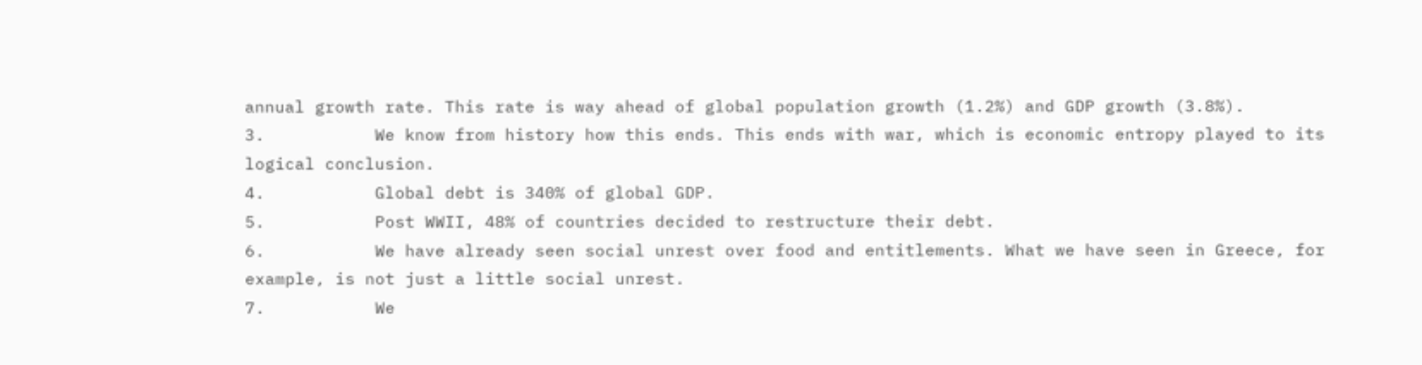annual growth rate. This rate is way ahead of global population growth (1.2%) and GDP growth (3.8%).
3.           We know from history how this ends. This ends with war, which is economic entropy played to its logical conclusion.
4.           Global debt is 340% of global GDP.
5.           Post WWII, 48% of countries decided to restructure their debt.
6.           We have already seen social unrest over food and entitlements. What we have seen in Greece, for example, is not just a little social unrest.
7.           We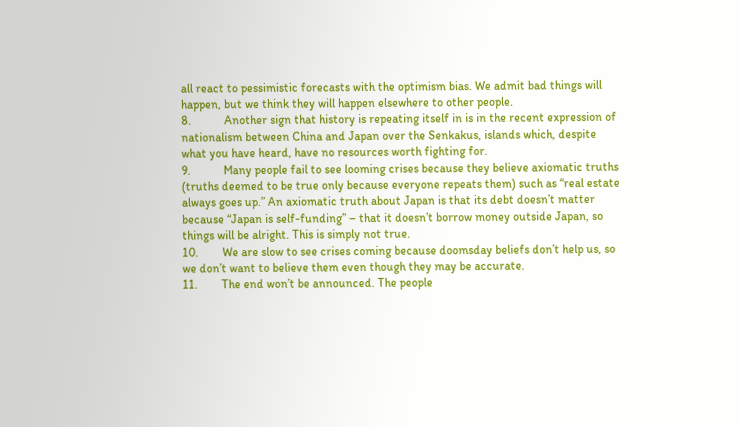all react to pessimistic forecasts with the optimism bias. We admit bad things will happen, but we think they will happen elsewhere to other people.
8.           Another sign that history is repeating itself in is in the recent expression of nationalism between China and Japan over the Senkakus, islands which, despite what you have heard, have no resources worth fighting for.
9.           Many people fail to see looming crises because they believe axiomatic truths (truths deemed to be true only because everyone repeats them) such as “real estate always goes up.” An axiomatic truth about Japan is that its debt doesn’t matter because “Japan is self-funding” – that it doesn’t borrow money outside Japan, so things will be alright. This is simply not true.
10.        We are slow to see crises coming because doomsday beliefs don’t help us, so we don’t want to believe them even though they may be accurate.
11.        The end won’t be announced. The people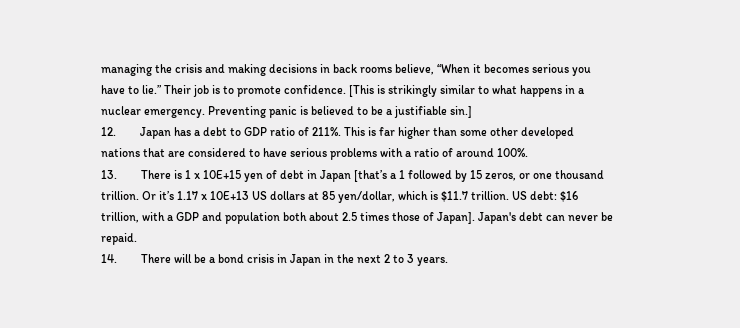managing the crisis and making decisions in back rooms believe, “When it becomes serious you have to lie.” Their job is to promote confidence. [This is strikingly similar to what happens in a nuclear emergency. Preventing panic is believed to be a justifiable sin.]
12.        Japan has a debt to GDP ratio of 211%. This is far higher than some other developed nations that are considered to have serious problems with a ratio of around 100%.
13.        There is 1 x 10E+15 yen of debt in Japan [that’s a 1 followed by 15 zeros, or one thousand trillion. Or it’s 1.17 x 10E+13 US dollars at 85 yen/dollar, which is $11.7 trillion. US debt: $16 trillion, with a GDP and population both about 2.5 times those of Japan]. Japan's debt can never be repaid.
14.        There will be a bond crisis in Japan in the next 2 to 3 years.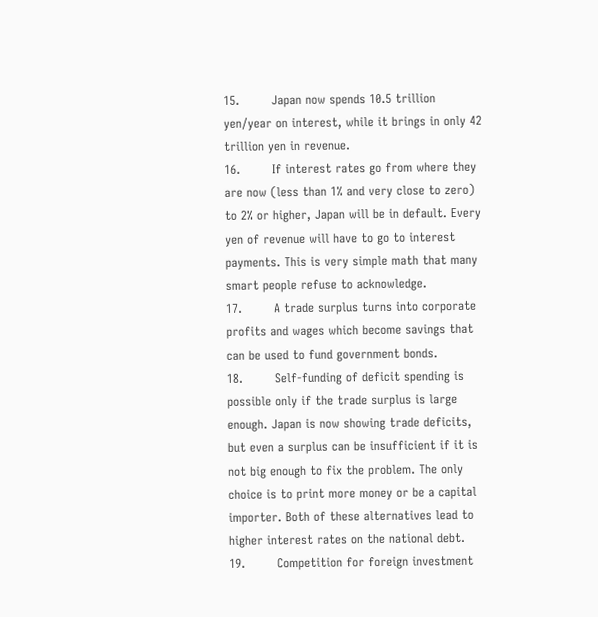15.        Japan now spends 10.5 trillion yen/year on interest, while it brings in only 42 trillion yen in revenue.
16.        If interest rates go from where they are now (less than 1% and very close to zero) to 2% or higher, Japan will be in default. Every yen of revenue will have to go to interest payments. This is very simple math that many smart people refuse to acknowledge.
17.        A trade surplus turns into corporate profits and wages which become savings that can be used to fund government bonds.
18.        Self-funding of deficit spending is possible only if the trade surplus is large enough. Japan is now showing trade deficits, but even a surplus can be insufficient if it is not big enough to fix the problem. The only choice is to print more money or be a capital importer. Both of these alternatives lead to higher interest rates on the national debt.
19.        Competition for foreign investment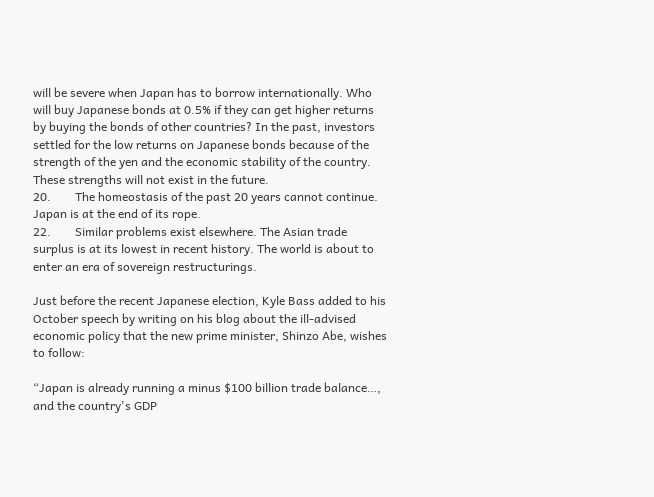will be severe when Japan has to borrow internationally. Who will buy Japanese bonds at 0.5% if they can get higher returns by buying the bonds of other countries? In the past, investors settled for the low returns on Japanese bonds because of the strength of the yen and the economic stability of the country. These strengths will not exist in the future.
20.        The homeostasis of the past 20 years cannot continue. Japan is at the end of its rope.
22.        Similar problems exist elsewhere. The Asian trade surplus is at its lowest in recent history. The world is about to enter an era of sovereign restructurings.

Just before the recent Japanese election, Kyle Bass added to his October speech by writing on his blog about the ill-advised economic policy that the new prime minister, Shinzo Abe, wishes to follow:

“Japan is already running a minus $100 billion trade balance…, and the country's GDP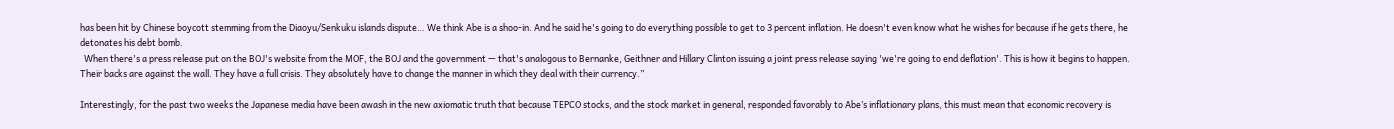has been hit by Chinese boycott stemming from the Diaoyu/Senkuku islands dispute… We think Abe is a shoo-in. And he said he's going to do everything possible to get to 3 percent inflation. He doesn't even know what he wishes for because if he gets there, he detonates his debt bomb.
  When there's a press release put on the BOJ's website from the MOF, the BOJ and the government — that's analogous to Bernanke, Geithner and Hillary Clinton issuing a joint press release saying 'we're going to end deflation'. This is how it begins to happen. Their backs are against the wall. They have a full crisis. They absolutely have to change the manner in which they deal with their currency.”

Interestingly, for the past two weeks the Japanese media have been awash in the new axiomatic truth that because TEPCO stocks, and the stock market in general, responded favorably to Abe’s inflationary plans, this must mean that economic recovery is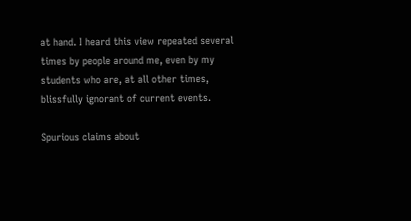at hand. I heard this view repeated several times by people around me, even by my students who are, at all other times, blissfully ignorant of current events.

Spurious claims about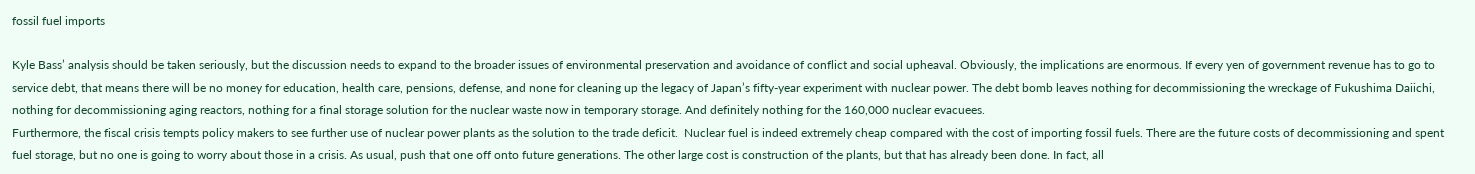fossil fuel imports

Kyle Bass’ analysis should be taken seriously, but the discussion needs to expand to the broader issues of environmental preservation and avoidance of conflict and social upheaval. Obviously, the implications are enormous. If every yen of government revenue has to go to service debt, that means there will be no money for education, health care, pensions, defense, and none for cleaning up the legacy of Japan’s fifty-year experiment with nuclear power. The debt bomb leaves nothing for decommissioning the wreckage of Fukushima Daiichi, nothing for decommissioning aging reactors, nothing for a final storage solution for the nuclear waste now in temporary storage. And definitely nothing for the 160,000 nuclear evacuees.
Furthermore, the fiscal crisis tempts policy makers to see further use of nuclear power plants as the solution to the trade deficit.  Nuclear fuel is indeed extremely cheap compared with the cost of importing fossil fuels. There are the future costs of decommissioning and spent fuel storage, but no one is going to worry about those in a crisis. As usual, push that one off onto future generations. The other large cost is construction of the plants, but that has already been done. In fact, all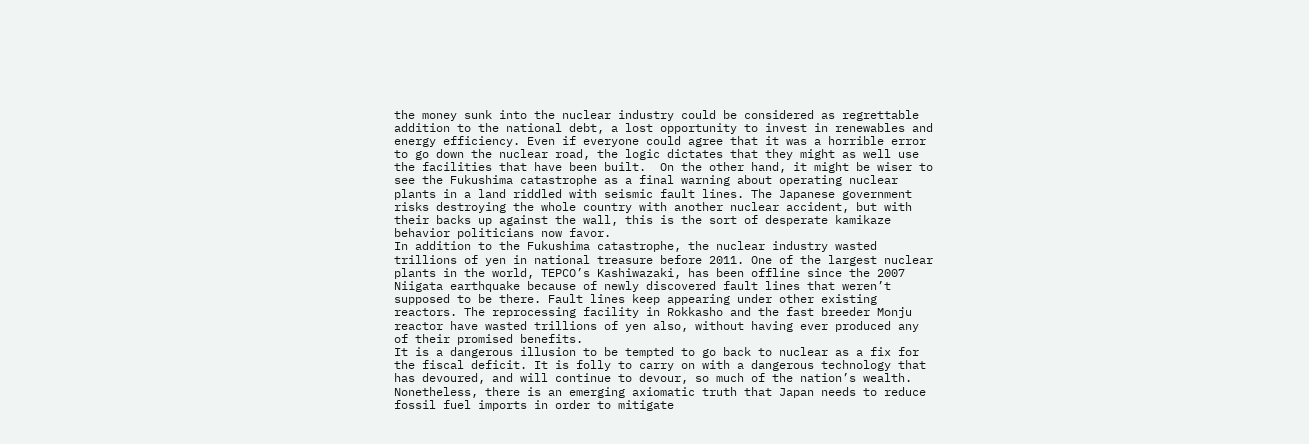the money sunk into the nuclear industry could be considered as regrettable addition to the national debt, a lost opportunity to invest in renewables and energy efficiency. Even if everyone could agree that it was a horrible error to go down the nuclear road, the logic dictates that they might as well use the facilities that have been built.  On the other hand, it might be wiser to see the Fukushima catastrophe as a final warning about operating nuclear plants in a land riddled with seismic fault lines. The Japanese government risks destroying the whole country with another nuclear accident, but with their backs up against the wall, this is the sort of desperate kamikaze behavior politicians now favor.
In addition to the Fukushima catastrophe, the nuclear industry wasted trillions of yen in national treasure before 2011. One of the largest nuclear plants in the world, TEPCO’s Kashiwazaki, has been offline since the 2007 Niigata earthquake because of newly discovered fault lines that weren’t supposed to be there. Fault lines keep appearing under other existing reactors. The reprocessing facility in Rokkasho and the fast breeder Monju reactor have wasted trillions of yen also, without having ever produced any of their promised benefits.
It is a dangerous illusion to be tempted to go back to nuclear as a fix for the fiscal deficit. It is folly to carry on with a dangerous technology that has devoured, and will continue to devour, so much of the nation’s wealth.
Nonetheless, there is an emerging axiomatic truth that Japan needs to reduce fossil fuel imports in order to mitigate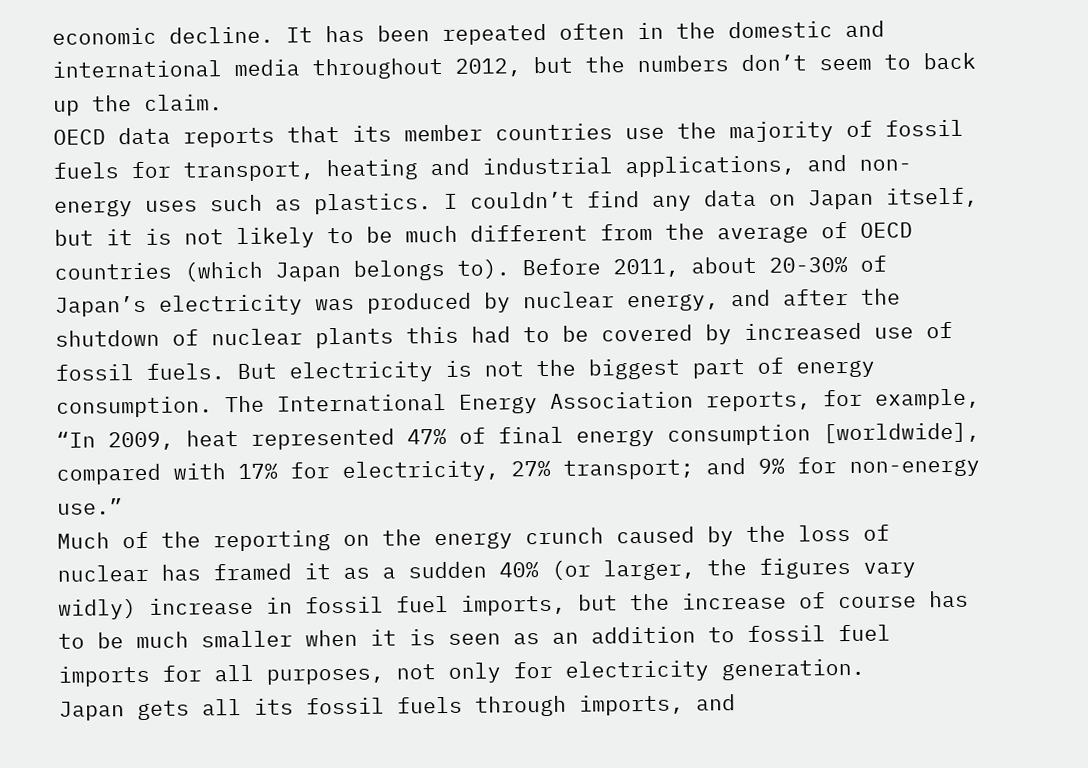economic decline. It has been repeated often in the domestic and international media throughout 2012, but the numbers don’t seem to back up the claim.
OECD data reports that its member countries use the majority of fossil fuels for transport, heating and industrial applications, and non-energy uses such as plastics. I couldn’t find any data on Japan itself, but it is not likely to be much different from the average of OECD countries (which Japan belongs to). Before 2011, about 20-30% of Japan’s electricity was produced by nuclear energy, and after the shutdown of nuclear plants this had to be covered by increased use of fossil fuels. But electricity is not the biggest part of energy consumption. The International Energy Association reports, for example, “In 2009, heat represented 47% of final energy consumption [worldwide], compared with 17% for electricity, 27% transport; and 9% for non-energy use.”
Much of the reporting on the energy crunch caused by the loss of nuclear has framed it as a sudden 40% (or larger, the figures vary widly) increase in fossil fuel imports, but the increase of course has to be much smaller when it is seen as an addition to fossil fuel imports for all purposes, not only for electricity generation.
Japan gets all its fossil fuels through imports, and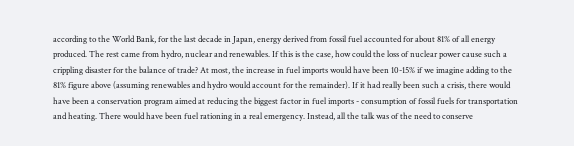according to the World Bank, for the last decade in Japan, energy derived from fossil fuel accounted for about 81% of all energy produced. The rest came from hydro, nuclear and renewables. If this is the case, how could the loss of nuclear power cause such a crippling disaster for the balance of trade? At most, the increase in fuel imports would have been 10-15% if we imagine adding to the 81% figure above (assuming renewables and hydro would account for the remainder). If it had really been such a crisis, there would have been a conservation program aimed at reducing the biggest factor in fuel imports - consumption of fossil fuels for transportation and heating. There would have been fuel rationing in a real emergency. Instead, all the talk was of the need to conserve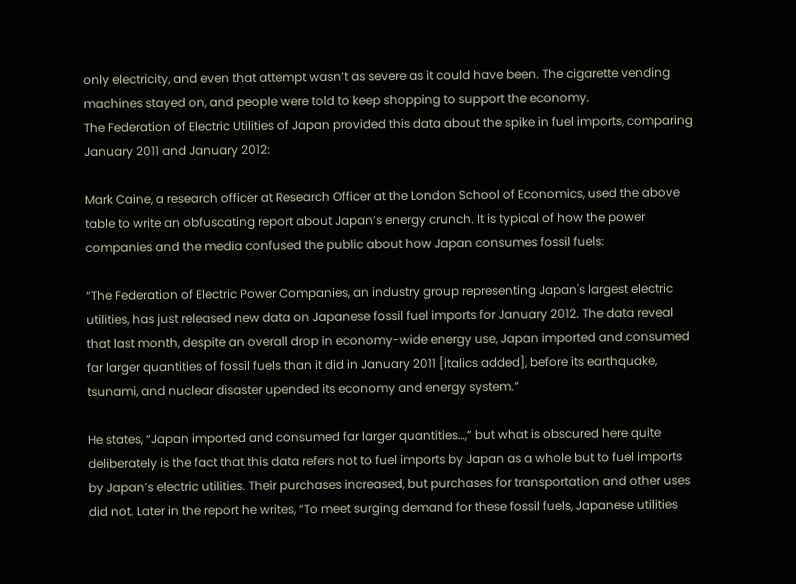only electricity, and even that attempt wasn’t as severe as it could have been. The cigarette vending machines stayed on, and people were told to keep shopping to support the economy.
The Federation of Electric Utilities of Japan provided this data about the spike in fuel imports, comparing January 2011 and January 2012:

Mark Caine, a research officer at Research Officer at the London School of Economics, used the above table to write an obfuscating report about Japan’s energy crunch. It is typical of how the power companies and the media confused the public about how Japan consumes fossil fuels:

“The Federation of Electric Power Companies, an industry group representing Japan's largest electric utilities, has just released new data on Japanese fossil fuel imports for January 2012. The data reveal that last month, despite an overall drop in economy-wide energy use, Japan imported and consumed far larger quantities of fossil fuels than it did in January 2011 [italics added], before its earthquake, tsunami, and nuclear disaster upended its economy and energy system.”

He states, “Japan imported and consumed far larger quantities…,” but what is obscured here quite deliberately is the fact that this data refers not to fuel imports by Japan as a whole but to fuel imports by Japan’s electric utilities. Their purchases increased, but purchases for transportation and other uses did not. Later in the report he writes, “To meet surging demand for these fossil fuels, Japanese utilities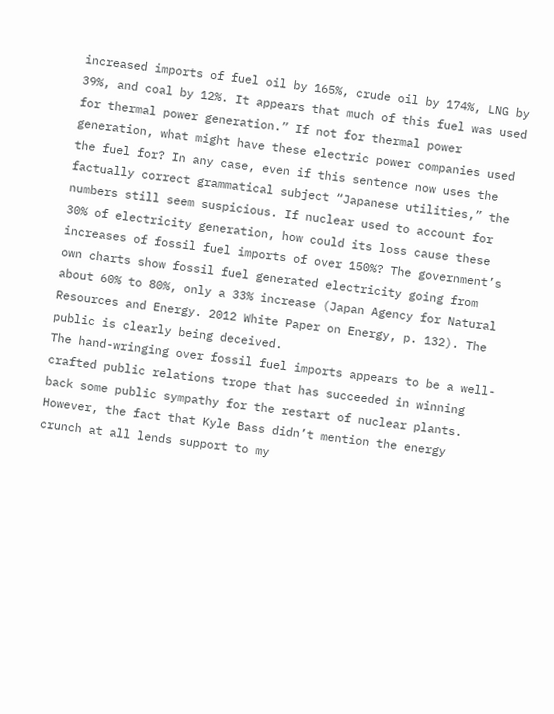increased imports of fuel oil by 165%, crude oil by 174%, LNG by 39%, and coal by 12%. It appears that much of this fuel was used for thermal power generation.” If not for thermal power generation, what might have these electric power companies used the fuel for? In any case, even if this sentence now uses the factually correct grammatical subject “Japanese utilities,” the numbers still seem suspicious. If nuclear used to account for 30% of electricity generation, how could its loss cause these increases of fossil fuel imports of over 150%? The government’s own charts show fossil fuel generated electricity going from about 60% to 80%, only a 33% increase (Japan Agency for Natural Resources and Energy. 2012 White Paper on Energy, p. 132). The public is clearly being deceived.
The hand-wringing over fossil fuel imports appears to be a well-crafted public relations trope that has succeeded in winning back some public sympathy for the restart of nuclear plants. However, the fact that Kyle Bass didn’t mention the energy crunch at all lends support to my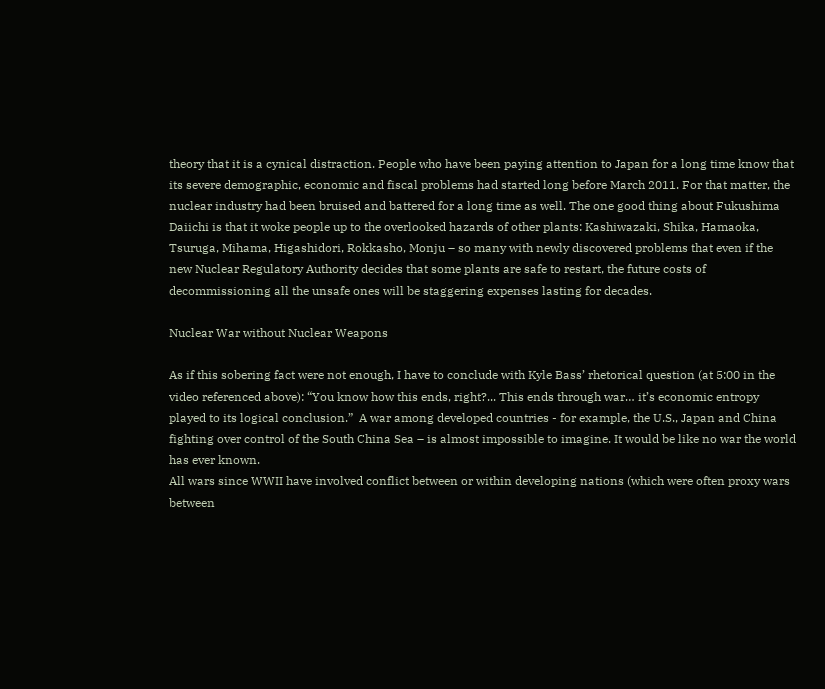theory that it is a cynical distraction. People who have been paying attention to Japan for a long time know that its severe demographic, economic and fiscal problems had started long before March 2011. For that matter, the nuclear industry had been bruised and battered for a long time as well. The one good thing about Fukushima Daiichi is that it woke people up to the overlooked hazards of other plants: Kashiwazaki, Shika, Hamaoka, Tsuruga, Mihama, Higashidori, Rokkasho, Monju – so many with newly discovered problems that even if the new Nuclear Regulatory Authority decides that some plants are safe to restart, the future costs of decommissioning all the unsafe ones will be staggering expenses lasting for decades.

Nuclear War without Nuclear Weapons

As if this sobering fact were not enough, I have to conclude with Kyle Bass’ rhetorical question (at 5:00 in the video referenced above): “You know how this ends, right?... This ends through war… it’s economic entropy played to its logical conclusion.”  A war among developed countries - for example, the U.S., Japan and China fighting over control of the South China Sea – is almost impossible to imagine. It would be like no war the world has ever known.
All wars since WWII have involved conflict between or within developing nations (which were often proxy wars between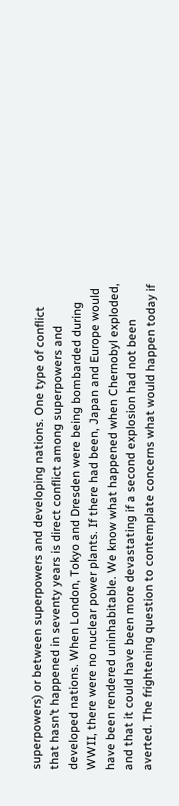superpowers) or between superpowers and developing nations. One type of conflict that hasn’t happened in seventy years is direct conflict among superpowers and developed nations. When London, Tokyo and Dresden were being bombarded during WWII, there were no nuclear power plants. If there had been, Japan and Europe would have been rendered uninhabitable. We know what happened when Chernobyl exploded, and that it could have been more devastating if a second explosion had not been averted. The frightening question to contemplate concerns what would happen today if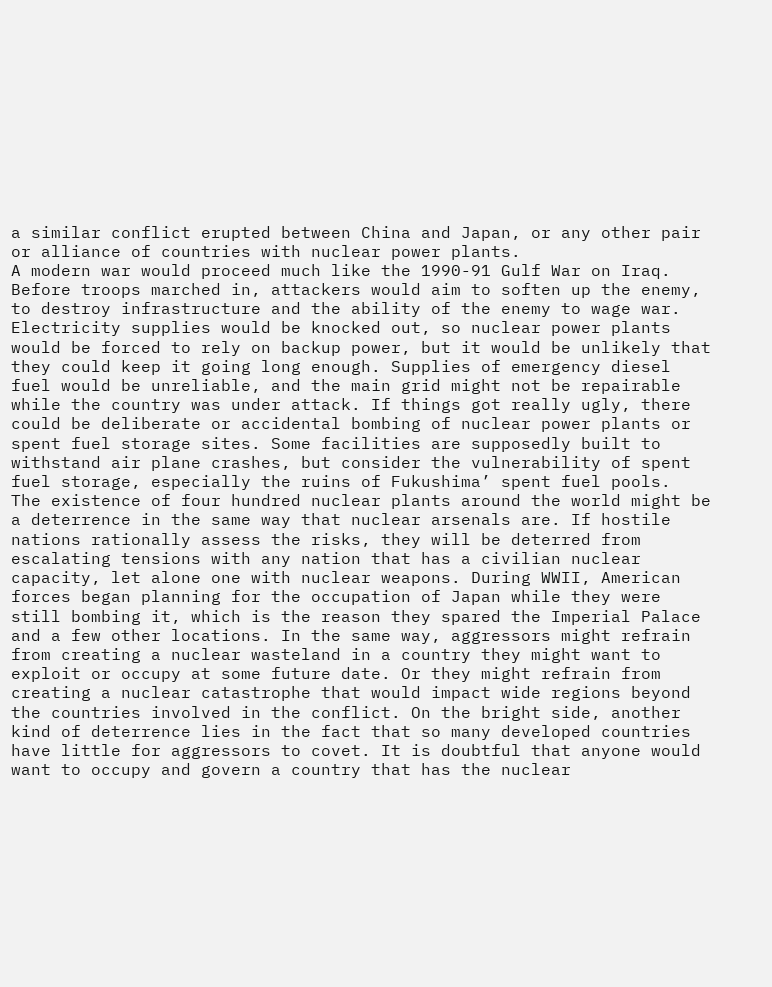a similar conflict erupted between China and Japan, or any other pair or alliance of countries with nuclear power plants.
A modern war would proceed much like the 1990-91 Gulf War on Iraq. Before troops marched in, attackers would aim to soften up the enemy, to destroy infrastructure and the ability of the enemy to wage war. Electricity supplies would be knocked out, so nuclear power plants would be forced to rely on backup power, but it would be unlikely that they could keep it going long enough. Supplies of emergency diesel fuel would be unreliable, and the main grid might not be repairable while the country was under attack. If things got really ugly, there could be deliberate or accidental bombing of nuclear power plants or spent fuel storage sites. Some facilities are supposedly built to withstand air plane crashes, but consider the vulnerability of spent fuel storage, especially the ruins of Fukushima’ spent fuel pools.
The existence of four hundred nuclear plants around the world might be a deterrence in the same way that nuclear arsenals are. If hostile nations rationally assess the risks, they will be deterred from escalating tensions with any nation that has a civilian nuclear capacity, let alone one with nuclear weapons. During WWII, American forces began planning for the occupation of Japan while they were still bombing it, which is the reason they spared the Imperial Palace and a few other locations. In the same way, aggressors might refrain from creating a nuclear wasteland in a country they might want to exploit or occupy at some future date. Or they might refrain from creating a nuclear catastrophe that would impact wide regions beyond the countries involved in the conflict. On the bright side, another kind of deterrence lies in the fact that so many developed countries have little for aggressors to covet. It is doubtful that anyone would want to occupy and govern a country that has the nuclear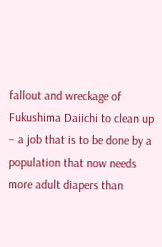fallout and wreckage of Fukushima Daiichi to clean up – a job that is to be done by a population that now needs more adult diapers than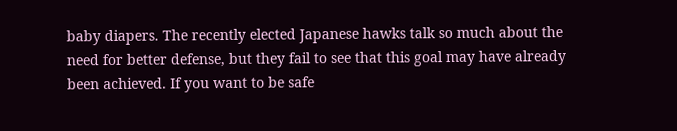baby diapers. The recently elected Japanese hawks talk so much about the need for better defense, but they fail to see that this goal may have already been achieved. If you want to be safe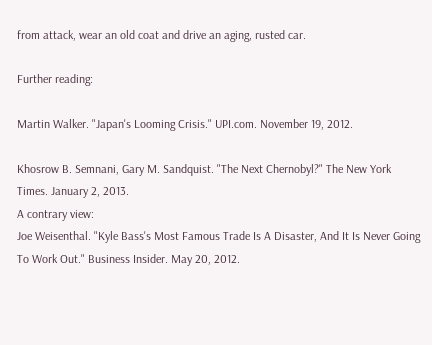from attack, wear an old coat and drive an aging, rusted car.

Further reading:

Martin Walker. "Japan's Looming Crisis." UPI.com. November 19, 2012.

Khosrow B. Semnani, Gary M. Sandquist. "The Next Chernobyl?" The New York Times. January 2, 2013.
A contrary view:
Joe Weisenthal. "Kyle Bass's Most Famous Trade Is A Disaster, And It Is Never Going To Work Out." Business Insider. May 20, 2012.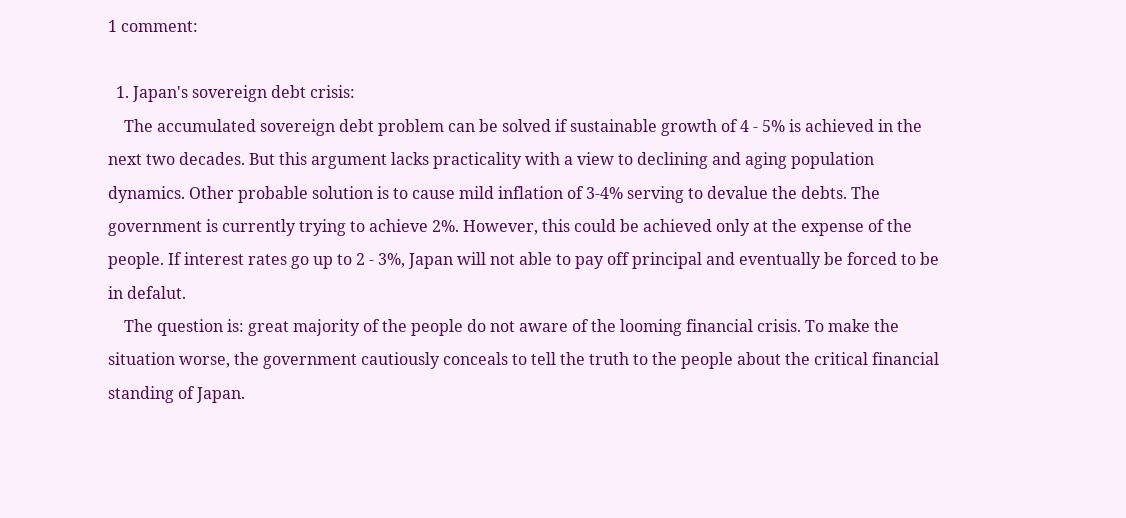1 comment:

  1. Japan's sovereign debt crisis:
    The accumulated sovereign debt problem can be solved if sustainable growth of 4 - 5% is achieved in the next two decades. But this argument lacks practicality with a view to declining and aging population dynamics. Other probable solution is to cause mild inflation of 3-4% serving to devalue the debts. The government is currently trying to achieve 2%. However, this could be achieved only at the expense of the people. If interest rates go up to 2 - 3%, Japan will not able to pay off principal and eventually be forced to be in defalut.
    The question is: great majority of the people do not aware of the looming financial crisis. To make the situation worse, the government cautiously conceals to tell the truth to the people about the critical financial standing of Japan.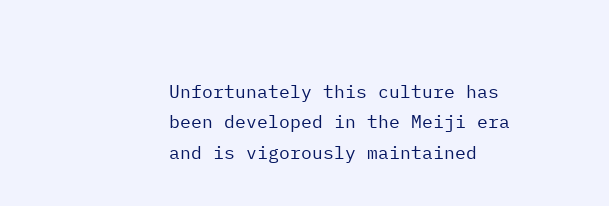Unfortunately this culture has been developed in the Meiji era and is vigorously maintained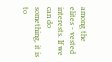among the elites - vested interests. If we can do something, it is to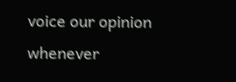voice our opinion whenever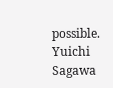possible. Yuichi Sagawa